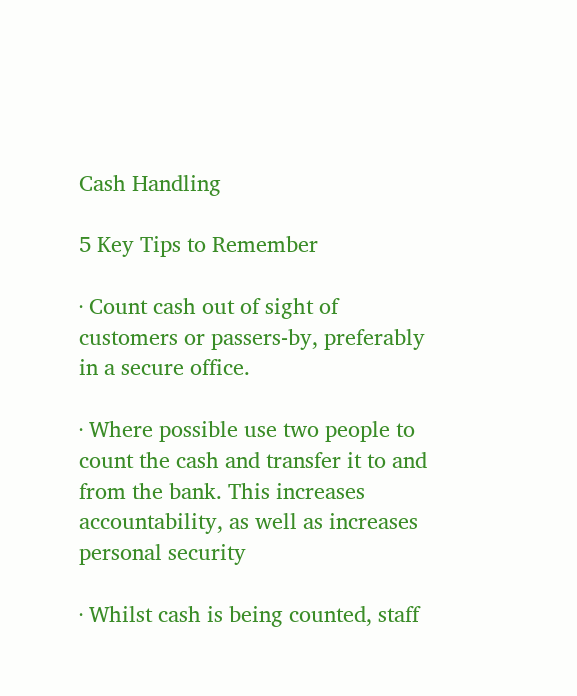Cash Handling

5 Key Tips to Remember

· Count cash out of sight of customers or passers-by, preferably in a secure office.

· Where possible use two people to count the cash and transfer it to and from the bank. This increases accountability, as well as increases personal security

· Whilst cash is being counted, staff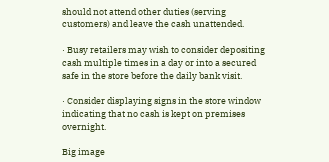should not attend other duties (serving customers) and leave the cash unattended.

· Busy retailers may wish to consider depositing cash multiple times in a day or into a secured safe in the store before the daily bank visit.

· Consider displaying signs in the store window indicating that no cash is kept on premises overnight.

Big image